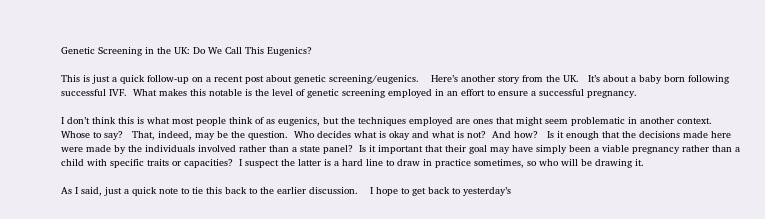Genetic Screening in the UK: Do We Call This Eugenics?

This is just a quick follow-up on a recent post about genetic screening/eugenics.    Here’s another story from the UK.   It’s about a baby born following successful IVF.  What makes this notable is the level of genetic screening employed in an effort to ensure a successful pregnancy.

I don’t think this is what most people think of as eugenics, but the techniques employed are ones that might seem problematic in another context.   Whose to say?   That, indeed, may be the question.  Who decides what is okay and what is not?  And how?   Is it enough that the decisions made here were made by the individuals involved rather than a state panel?  Is it important that their goal may have simply been a viable pregnancy rather than a child with specific traits or capacities?  I suspect the latter is a hard line to draw in practice sometimes, so who will be drawing it.

As I said, just a quick note to tie this back to the earlier discussion.    I hope to get back to yesterday’s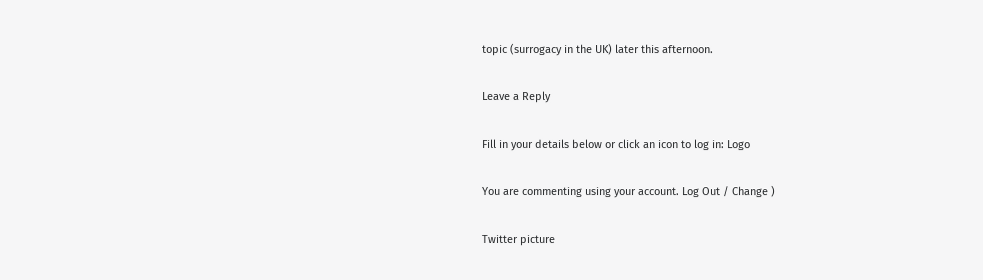topic (surrogacy in the UK) later this afternoon.

Leave a Reply

Fill in your details below or click an icon to log in: Logo

You are commenting using your account. Log Out / Change )

Twitter picture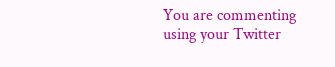You are commenting using your Twitter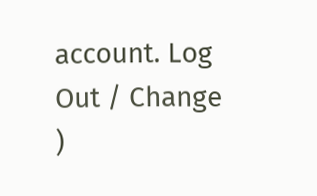account. Log Out / Change )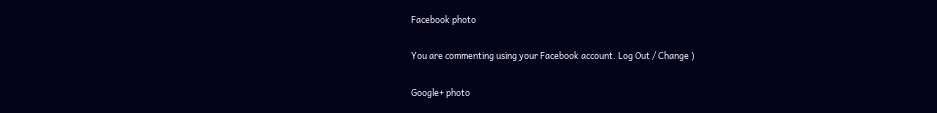Facebook photo

You are commenting using your Facebook account. Log Out / Change )

Google+ photo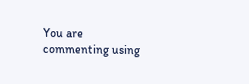You are commenting using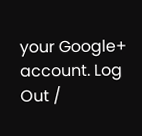your Google+ account. Log Out /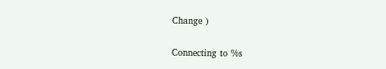Change )

Connecting to %s